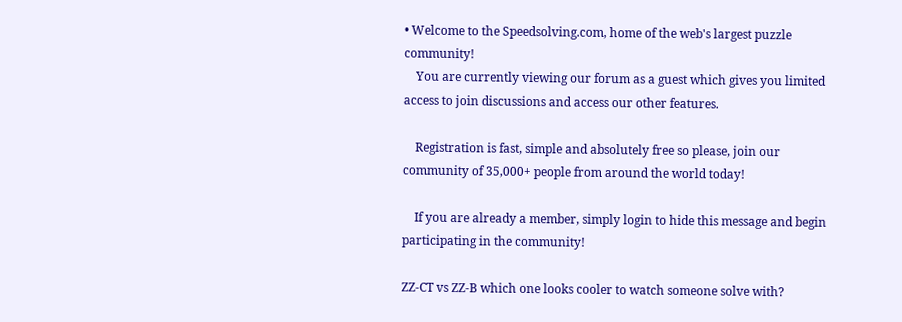• Welcome to the Speedsolving.com, home of the web's largest puzzle community!
    You are currently viewing our forum as a guest which gives you limited access to join discussions and access our other features.

    Registration is fast, simple and absolutely free so please, join our community of 35,000+ people from around the world today!

    If you are already a member, simply login to hide this message and begin participating in the community!

ZZ-CT vs ZZ-B which one looks cooler to watch someone solve with?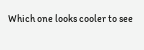Which one looks cooler to see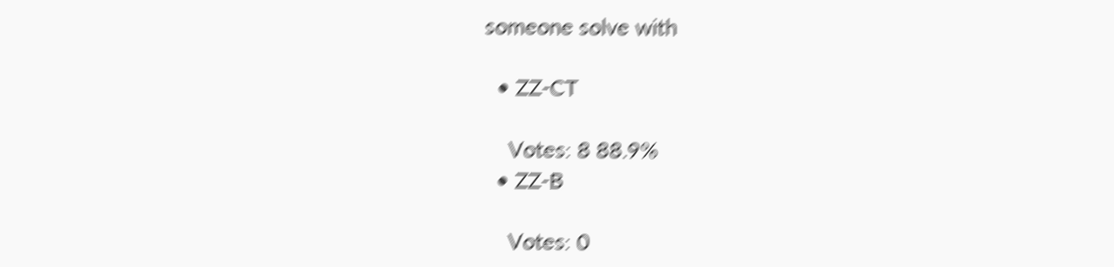someone solve with

  • ZZ-CT

    Votes: 8 88.9%
  • ZZ-B

    Votes: 0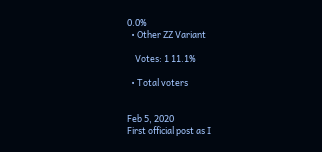0.0%
  • Other ZZ Variant

    Votes: 1 11.1%

  • Total voters


Feb 5, 2020
First official post as I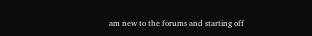am new to the forums and starting off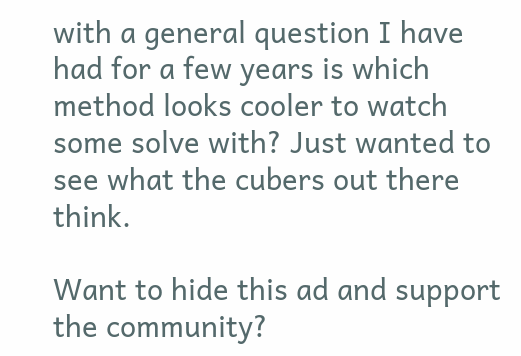with a general question I have had for a few years is which method looks cooler to watch some solve with? Just wanted to see what the cubers out there think.

Want to hide this ad and support the community?